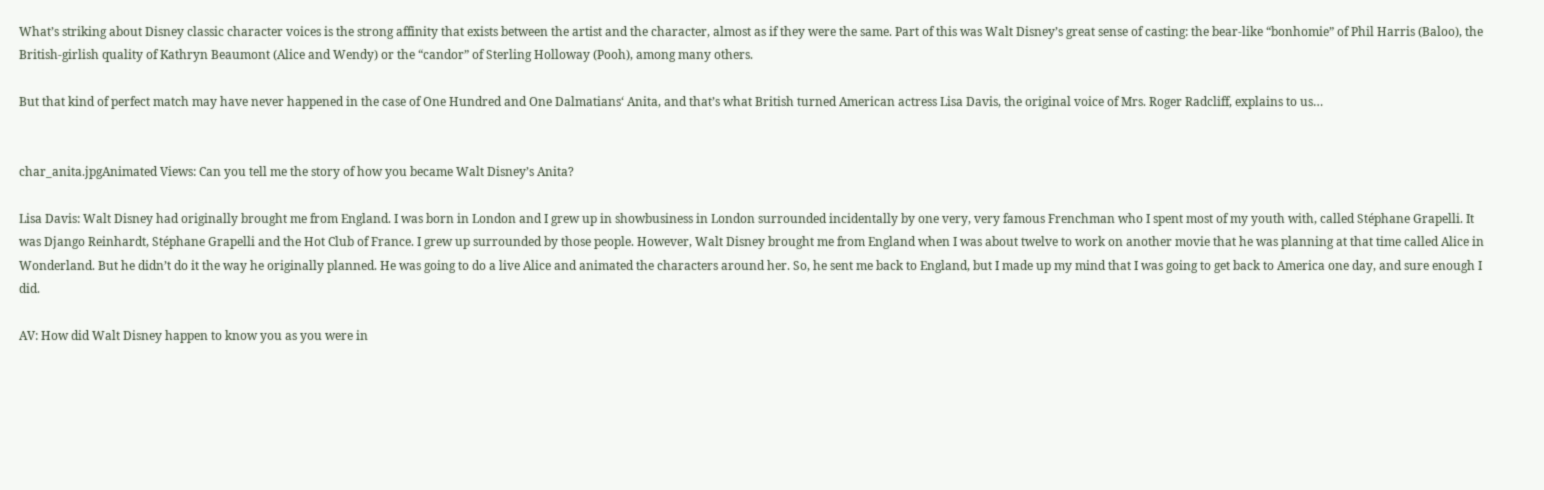What’s striking about Disney classic character voices is the strong affinity that exists between the artist and the character, almost as if they were the same. Part of this was Walt Disney’s great sense of casting: the bear-like “bonhomie” of Phil Harris (Baloo), the British-girlish quality of Kathryn Beaumont (Alice and Wendy) or the “candor” of Sterling Holloway (Pooh), among many others.

But that kind of perfect match may have never happened in the case of One Hundred and One Dalmatians‘ Anita, and that’s what British turned American actress Lisa Davis, the original voice of Mrs. Roger Radcliff, explains to us…


char_anita.jpgAnimated Views: Can you tell me the story of how you became Walt Disney’s Anita?

Lisa Davis: Walt Disney had originally brought me from England. I was born in London and I grew up in showbusiness in London surrounded incidentally by one very, very famous Frenchman who I spent most of my youth with, called Stéphane Grapelli. It was Django Reinhardt, Stéphane Grapelli and the Hot Club of France. I grew up surrounded by those people. However, Walt Disney brought me from England when I was about twelve to work on another movie that he was planning at that time called Alice in Wonderland. But he didn’t do it the way he originally planned. He was going to do a live Alice and animated the characters around her. So, he sent me back to England, but I made up my mind that I was going to get back to America one day, and sure enough I did.

AV: How did Walt Disney happen to know you as you were in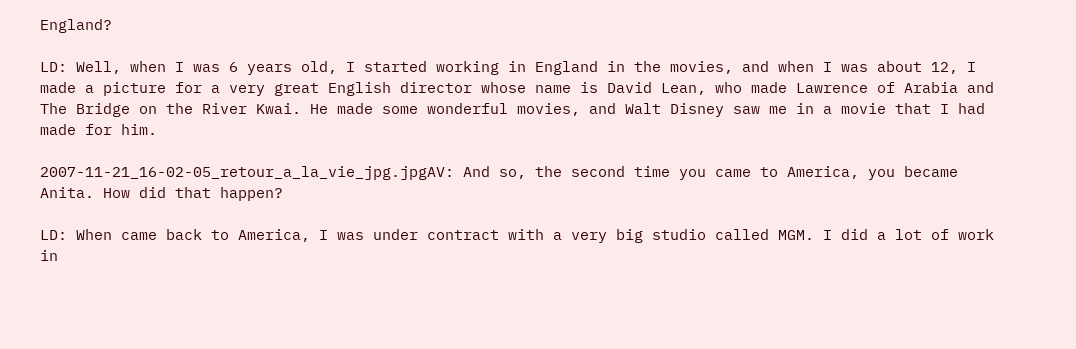England?

LD: Well, when I was 6 years old, I started working in England in the movies, and when I was about 12, I made a picture for a very great English director whose name is David Lean, who made Lawrence of Arabia and The Bridge on the River Kwai. He made some wonderful movies, and Walt Disney saw me in a movie that I had made for him.

2007-11-21_16-02-05_retour_a_la_vie_jpg.jpgAV: And so, the second time you came to America, you became Anita. How did that happen?

LD: When came back to America, I was under contract with a very big studio called MGM. I did a lot of work in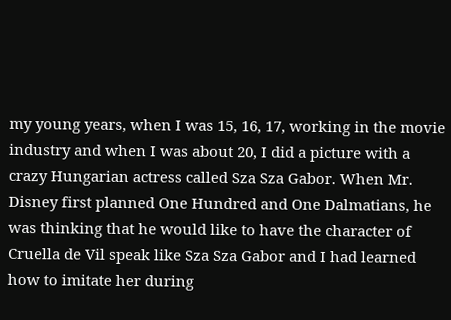my young years, when I was 15, 16, 17, working in the movie industry and when I was about 20, I did a picture with a crazy Hungarian actress called Sza Sza Gabor. When Mr. Disney first planned One Hundred and One Dalmatians, he was thinking that he would like to have the character of Cruella de Vil speak like Sza Sza Gabor and I had learned how to imitate her during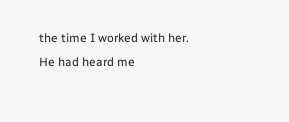the time I worked with her. He had heard me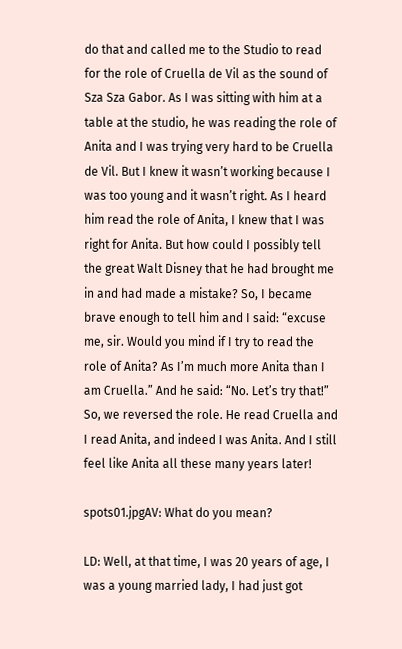do that and called me to the Studio to read for the role of Cruella de Vil as the sound of Sza Sza Gabor. As I was sitting with him at a table at the studio, he was reading the role of Anita and I was trying very hard to be Cruella de Vil. But I knew it wasn’t working because I was too young and it wasn’t right. As I heard him read the role of Anita, I knew that I was right for Anita. But how could I possibly tell the great Walt Disney that he had brought me in and had made a mistake? So, I became brave enough to tell him and I said: “excuse me, sir. Would you mind if I try to read the role of Anita? As I’m much more Anita than I am Cruella.” And he said: “No. Let’s try that!” So, we reversed the role. He read Cruella and I read Anita, and indeed I was Anita. And I still feel like Anita all these many years later!

spots01.jpgAV: What do you mean?

LD: Well, at that time, I was 20 years of age, I was a young married lady, I had just got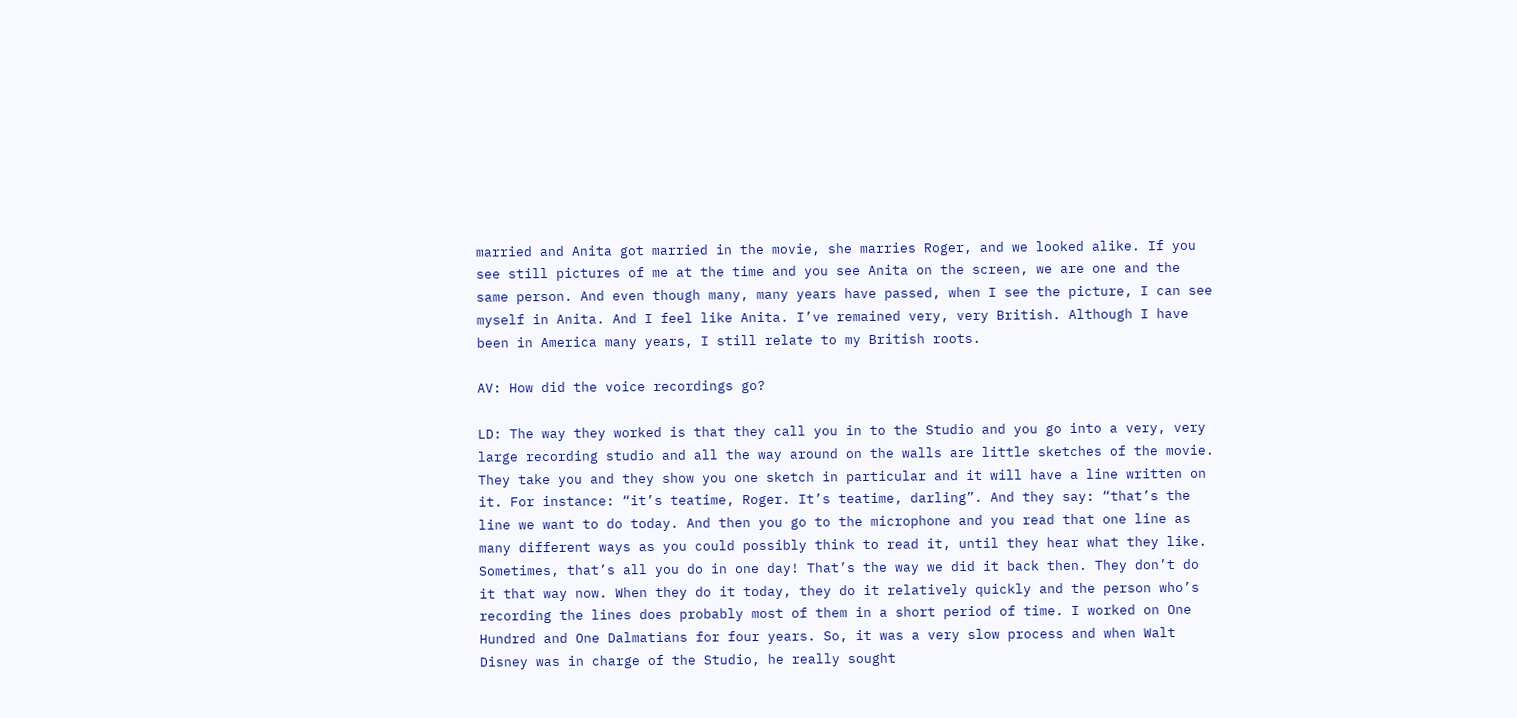married and Anita got married in the movie, she marries Roger, and we looked alike. If you see still pictures of me at the time and you see Anita on the screen, we are one and the same person. And even though many, many years have passed, when I see the picture, I can see myself in Anita. And I feel like Anita. I’ve remained very, very British. Although I have been in America many years, I still relate to my British roots.

AV: How did the voice recordings go?

LD: The way they worked is that they call you in to the Studio and you go into a very, very large recording studio and all the way around on the walls are little sketches of the movie. They take you and they show you one sketch in particular and it will have a line written on it. For instance: “it’s teatime, Roger. It’s teatime, darling”. And they say: “that’s the line we want to do today. And then you go to the microphone and you read that one line as many different ways as you could possibly think to read it, until they hear what they like. Sometimes, that’s all you do in one day! That’s the way we did it back then. They don’t do it that way now. When they do it today, they do it relatively quickly and the person who’s recording the lines does probably most of them in a short period of time. I worked on One Hundred and One Dalmatians for four years. So, it was a very slow process and when Walt Disney was in charge of the Studio, he really sought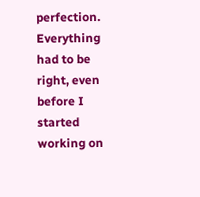perfection. Everything had to be right, even before I started working on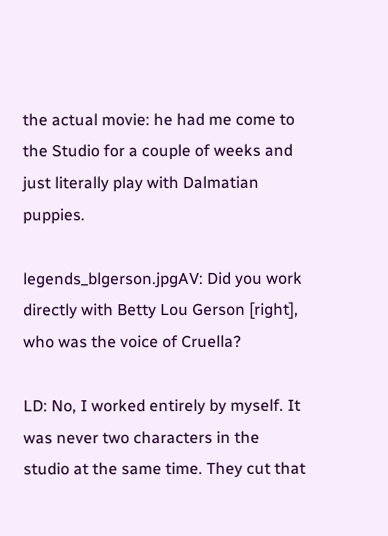the actual movie: he had me come to the Studio for a couple of weeks and just literally play with Dalmatian puppies.

legends_blgerson.jpgAV: Did you work directly with Betty Lou Gerson [right], who was the voice of Cruella?

LD: No, I worked entirely by myself. It was never two characters in the studio at the same time. They cut that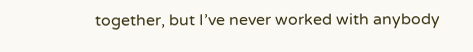together, but I’ve never worked with anybody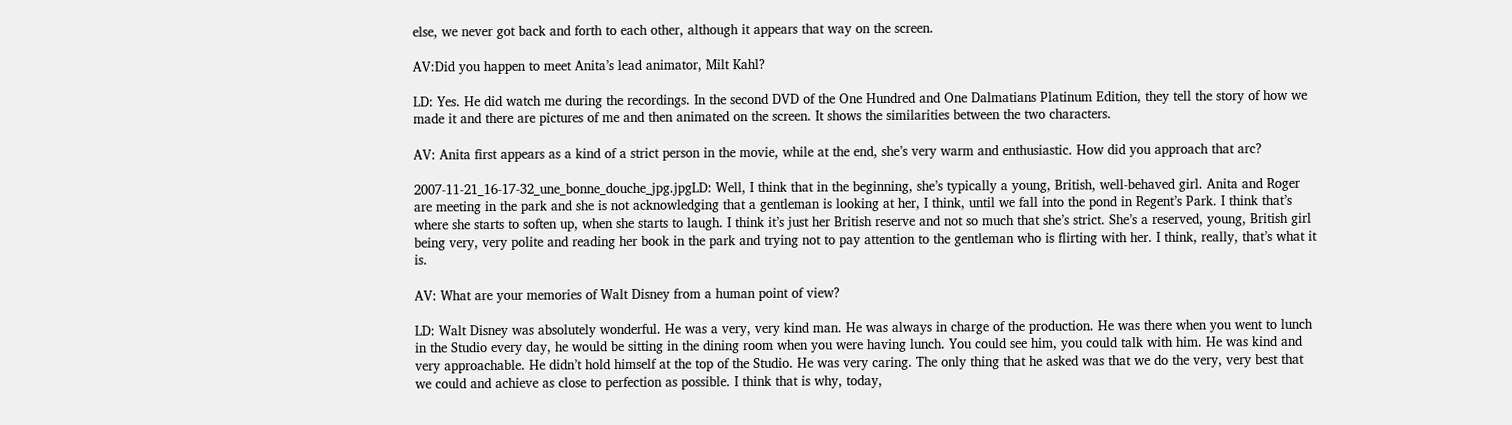else, we never got back and forth to each other, although it appears that way on the screen.

AV:Did you happen to meet Anita’s lead animator, Milt Kahl?

LD: Yes. He did watch me during the recordings. In the second DVD of the One Hundred and One Dalmatians Platinum Edition, they tell the story of how we made it and there are pictures of me and then animated on the screen. It shows the similarities between the two characters.

AV: Anita first appears as a kind of a strict person in the movie, while at the end, she’s very warm and enthusiastic. How did you approach that arc?

2007-11-21_16-17-32_une_bonne_douche_jpg.jpgLD: Well, I think that in the beginning, she’s typically a young, British, well-behaved girl. Anita and Roger are meeting in the park and she is not acknowledging that a gentleman is looking at her, I think, until we fall into the pond in Regent’s Park. I think that’s where she starts to soften up, when she starts to laugh. I think it’s just her British reserve and not so much that she’s strict. She’s a reserved, young, British girl being very, very polite and reading her book in the park and trying not to pay attention to the gentleman who is flirting with her. I think, really, that’s what it is.

AV: What are your memories of Walt Disney from a human point of view?

LD: Walt Disney was absolutely wonderful. He was a very, very kind man. He was always in charge of the production. He was there when you went to lunch in the Studio every day, he would be sitting in the dining room when you were having lunch. You could see him, you could talk with him. He was kind and very approachable. He didn’t hold himself at the top of the Studio. He was very caring. The only thing that he asked was that we do the very, very best that we could and achieve as close to perfection as possible. I think that is why, today,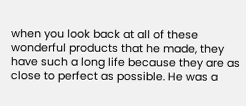when you look back at all of these wonderful products that he made, they have such a long life because they are as close to perfect as possible. He was a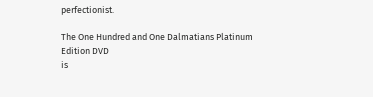perfectionist.

The One Hundred and One Dalmatians Platinum Edition DVD
is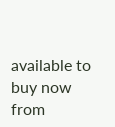available to buy now from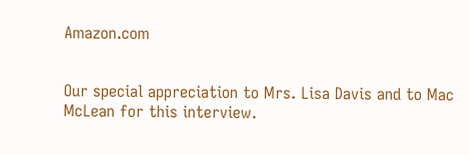Amazon.com


Our special appreciation to Mrs. Lisa Davis and to Mac McLean for this interview.